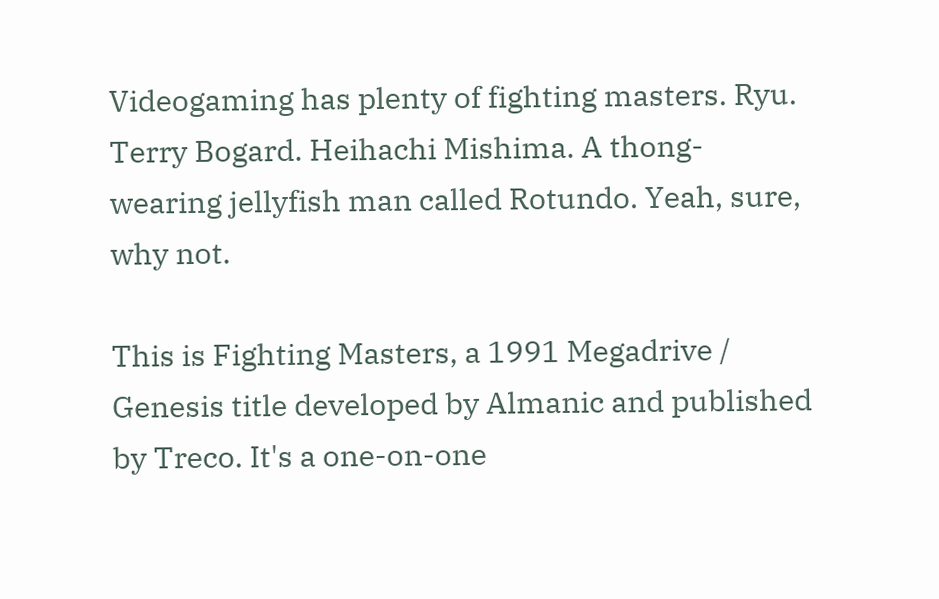Videogaming has plenty of fighting masters. Ryu. Terry Bogard. Heihachi Mishima. A thong-wearing jellyfish man called Rotundo. Yeah, sure, why not.

This is Fighting Masters, a 1991 Megadrive / Genesis title developed by Almanic and published by Treco. It's a one-on-one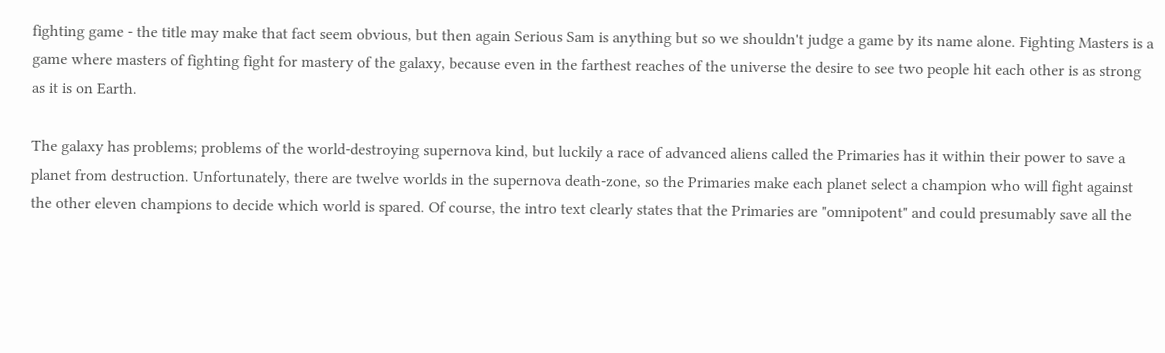fighting game - the title may make that fact seem obvious, but then again Serious Sam is anything but so we shouldn't judge a game by its name alone. Fighting Masters is a game where masters of fighting fight for mastery of the galaxy, because even in the farthest reaches of the universe the desire to see two people hit each other is as strong as it is on Earth.

The galaxy has problems; problems of the world-destroying supernova kind, but luckily a race of advanced aliens called the Primaries has it within their power to save a planet from destruction. Unfortunately, there are twelve worlds in the supernova death-zone, so the Primaries make each planet select a champion who will fight against the other eleven champions to decide which world is spared. Of course, the intro text clearly states that the Primaries are "omnipotent" and could presumably save all the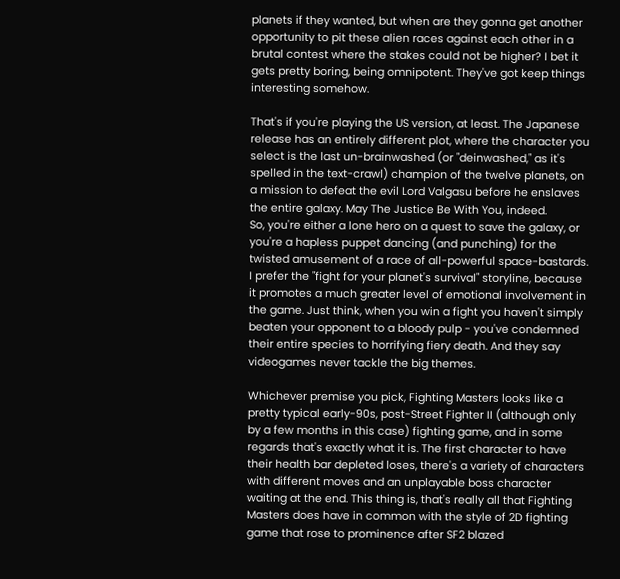planets if they wanted, but when are they gonna get another opportunity to pit these alien races against each other in a brutal contest where the stakes could not be higher? I bet it gets pretty boring, being omnipotent. They've got keep things interesting somehow.

That's if you're playing the US version, at least. The Japanese release has an entirely different plot, where the character you select is the last un-brainwashed (or "deinwashed," as it's spelled in the text-crawl) champion of the twelve planets, on a mission to defeat the evil Lord Valgasu before he enslaves the entire galaxy. May The Justice Be With You, indeed.
So, you're either a lone hero on a quest to save the galaxy, or you're a hapless puppet dancing (and punching) for the twisted amusement of a race of all-powerful space-bastards. I prefer the "fight for your planet's survival" storyline, because it promotes a much greater level of emotional involvement in the game. Just think, when you win a fight you haven't simply beaten your opponent to a bloody pulp - you've condemned their entire species to horrifying fiery death. And they say videogames never tackle the big themes.

Whichever premise you pick, Fighting Masters looks like a pretty typical early-90s, post-Street Fighter II (although only by a few months in this case) fighting game, and in some regards that's exactly what it is. The first character to have their health bar depleted loses, there's a variety of characters with different moves and an unplayable boss character waiting at the end. This thing is, that's really all that Fighting Masters does have in common with the style of 2D fighting game that rose to prominence after SF2 blazed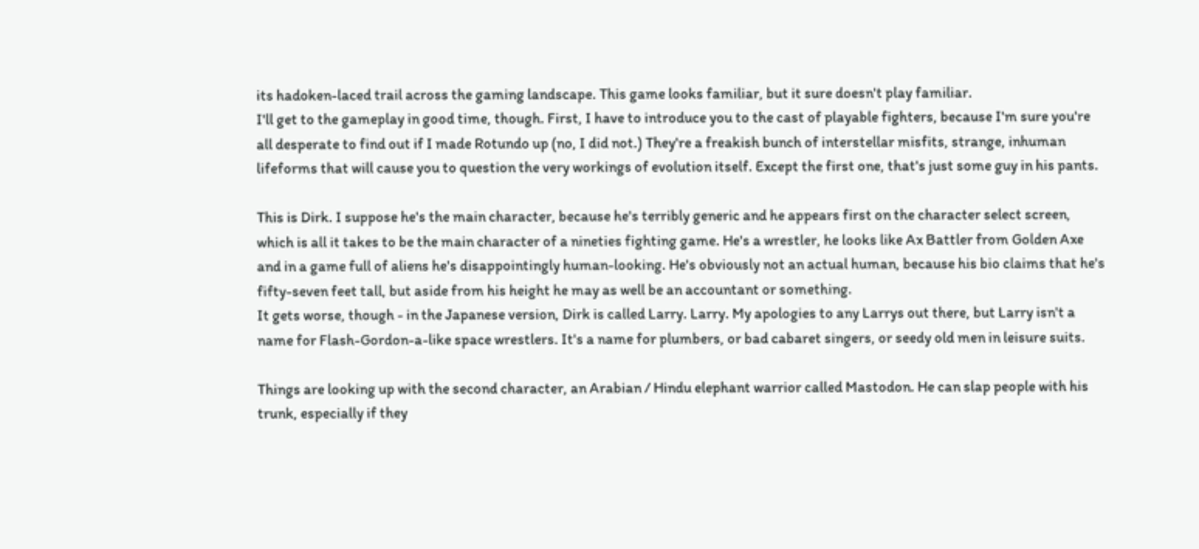its hadoken-laced trail across the gaming landscape. This game looks familiar, but it sure doesn't play familiar.
I'll get to the gameplay in good time, though. First, I have to introduce you to the cast of playable fighters, because I'm sure you're all desperate to find out if I made Rotundo up (no, I did not.) They're a freakish bunch of interstellar misfits, strange, inhuman lifeforms that will cause you to question the very workings of evolution itself. Except the first one, that's just some guy in his pants.

This is Dirk. I suppose he's the main character, because he's terribly generic and he appears first on the character select screen, which is all it takes to be the main character of a nineties fighting game. He's a wrestler, he looks like Ax Battler from Golden Axe and in a game full of aliens he's disappointingly human-looking. He's obviously not an actual human, because his bio claims that he's fifty-seven feet tall, but aside from his height he may as well be an accountant or something.
It gets worse, though - in the Japanese version, Dirk is called Larry. Larry. My apologies to any Larrys out there, but Larry isn't a name for Flash-Gordon-a-like space wrestlers. It's a name for plumbers, or bad cabaret singers, or seedy old men in leisure suits.

Things are looking up with the second character, an Arabian / Hindu elephant warrior called Mastodon. He can slap people with his trunk, especially if they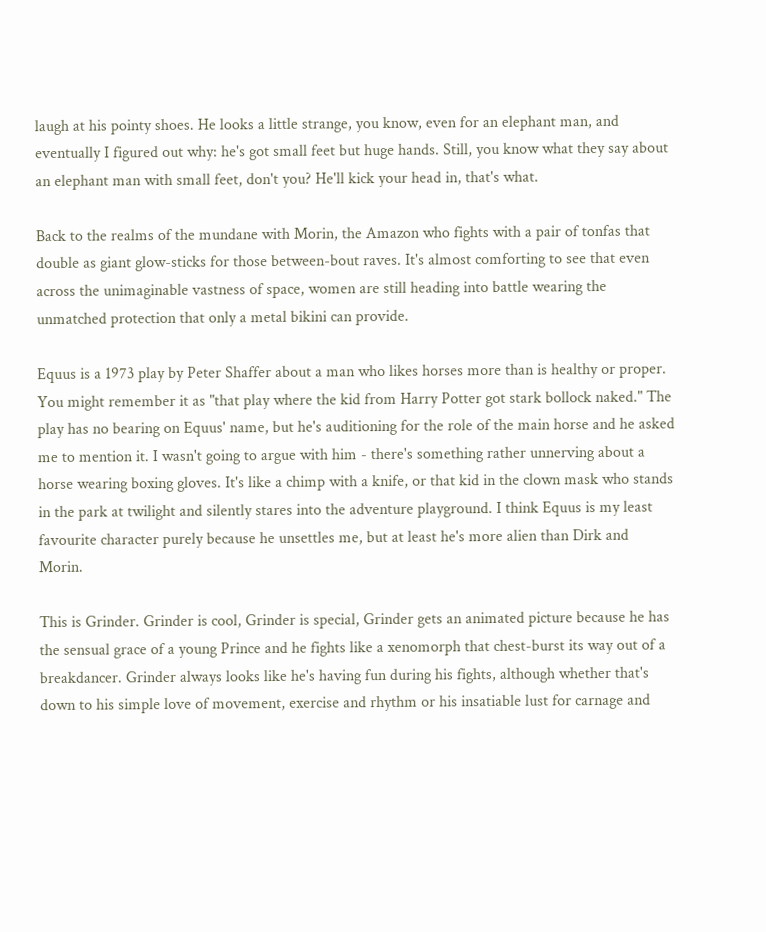laugh at his pointy shoes. He looks a little strange, you know, even for an elephant man, and eventually I figured out why: he's got small feet but huge hands. Still, you know what they say about an elephant man with small feet, don't you? He'll kick your head in, that's what.

Back to the realms of the mundane with Morin, the Amazon who fights with a pair of tonfas that double as giant glow-sticks for those between-bout raves. It's almost comforting to see that even across the unimaginable vastness of space, women are still heading into battle wearing the unmatched protection that only a metal bikini can provide.

Equus is a 1973 play by Peter Shaffer about a man who likes horses more than is healthy or proper. You might remember it as "that play where the kid from Harry Potter got stark bollock naked." The play has no bearing on Equus' name, but he's auditioning for the role of the main horse and he asked me to mention it. I wasn't going to argue with him - there's something rather unnerving about a horse wearing boxing gloves. It's like a chimp with a knife, or that kid in the clown mask who stands in the park at twilight and silently stares into the adventure playground. I think Equus is my least favourite character purely because he unsettles me, but at least he's more alien than Dirk and Morin.

This is Grinder. Grinder is cool, Grinder is special, Grinder gets an animated picture because he has the sensual grace of a young Prince and he fights like a xenomorph that chest-burst its way out of a breakdancer. Grinder always looks like he's having fun during his fights, although whether that's down to his simple love of movement, exercise and rhythm or his insatiable lust for carnage and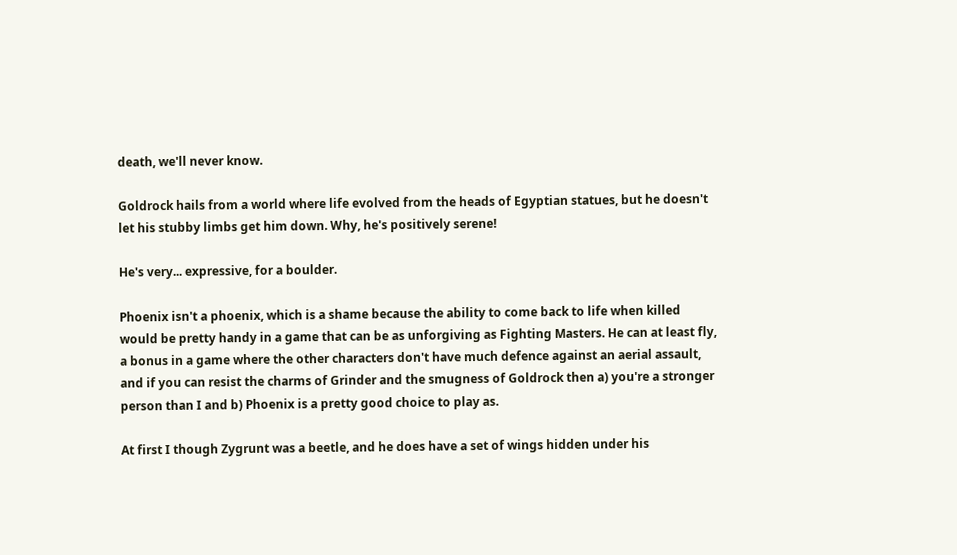death, we'll never know.

Goldrock hails from a world where life evolved from the heads of Egyptian statues, but he doesn't let his stubby limbs get him down. Why, he's positively serene!

He's very... expressive, for a boulder.

Phoenix isn't a phoenix, which is a shame because the ability to come back to life when killed would be pretty handy in a game that can be as unforgiving as Fighting Masters. He can at least fly, a bonus in a game where the other characters don't have much defence against an aerial assault, and if you can resist the charms of Grinder and the smugness of Goldrock then a) you're a stronger person than I and b) Phoenix is a pretty good choice to play as.

At first I though Zygrunt was a beetle, and he does have a set of wings hidden under his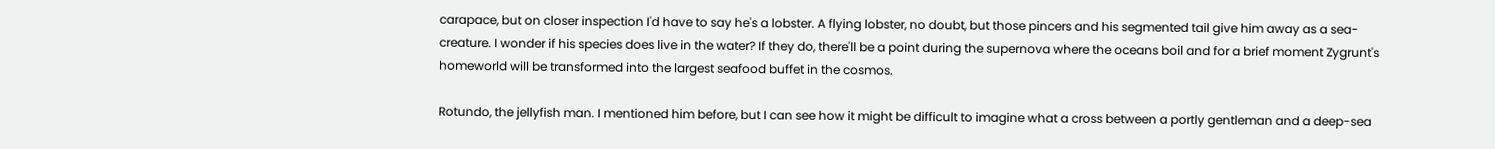carapace, but on closer inspection I'd have to say he's a lobster. A flying lobster, no doubt, but those pincers and his segmented tail give him away as a sea-creature. I wonder if his species does live in the water? If they do, there'll be a point during the supernova where the oceans boil and for a brief moment Zygrunt's homeworld will be transformed into the largest seafood buffet in the cosmos.

Rotundo, the jellyfish man. I mentioned him before, but I can see how it might be difficult to imagine what a cross between a portly gentleman and a deep-sea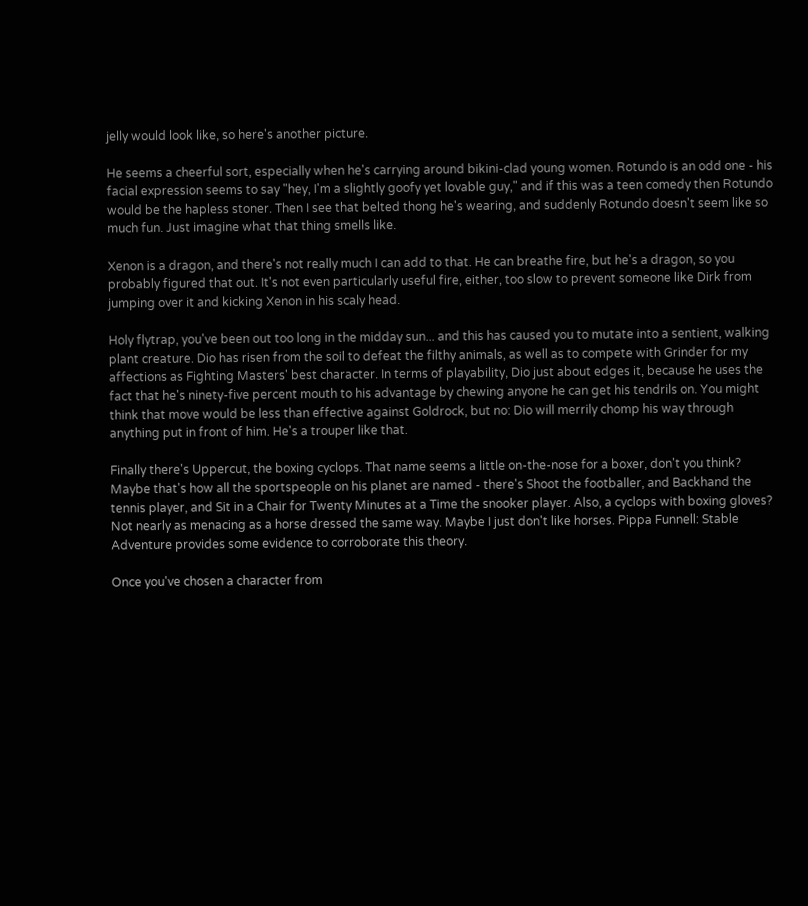jelly would look like, so here's another picture.

He seems a cheerful sort, especially when he's carrying around bikini-clad young women. Rotundo is an odd one - his facial expression seems to say "hey, I'm a slightly goofy yet lovable guy," and if this was a teen comedy then Rotundo would be the hapless stoner. Then I see that belted thong he's wearing, and suddenly Rotundo doesn't seem like so much fun. Just imagine what that thing smells like.

Xenon is a dragon, and there's not really much I can add to that. He can breathe fire, but he's a dragon, so you probably figured that out. It's not even particularly useful fire, either, too slow to prevent someone like Dirk from jumping over it and kicking Xenon in his scaly head.

Holy flytrap, you've been out too long in the midday sun... and this has caused you to mutate into a sentient, walking plant creature. Dio has risen from the soil to defeat the filthy animals, as well as to compete with Grinder for my affections as Fighting Masters' best character. In terms of playability, Dio just about edges it, because he uses the fact that he's ninety-five percent mouth to his advantage by chewing anyone he can get his tendrils on. You might think that move would be less than effective against Goldrock, but no: Dio will merrily chomp his way through anything put in front of him. He's a trouper like that.

Finally there's Uppercut, the boxing cyclops. That name seems a little on-the-nose for a boxer, don't you think? Maybe that's how all the sportspeople on his planet are named - there's Shoot the footballer, and Backhand the tennis player, and Sit in a Chair for Twenty Minutes at a Time the snooker player. Also, a cyclops with boxing gloves? Not nearly as menacing as a horse dressed the same way. Maybe I just don't like horses. Pippa Funnell: Stable Adventure provides some evidence to corroborate this theory.

Once you've chosen a character from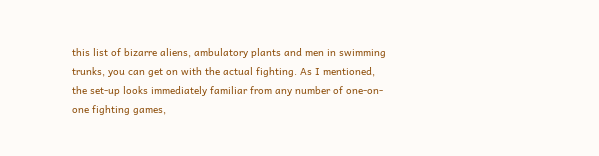this list of bizarre aliens, ambulatory plants and men in swimming trunks, you can get on with the actual fighting. As I mentioned, the set-up looks immediately familiar from any number of one-on-one fighting games,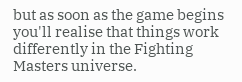but as soon as the game begins you'll realise that things work differently in the Fighting Masters universe.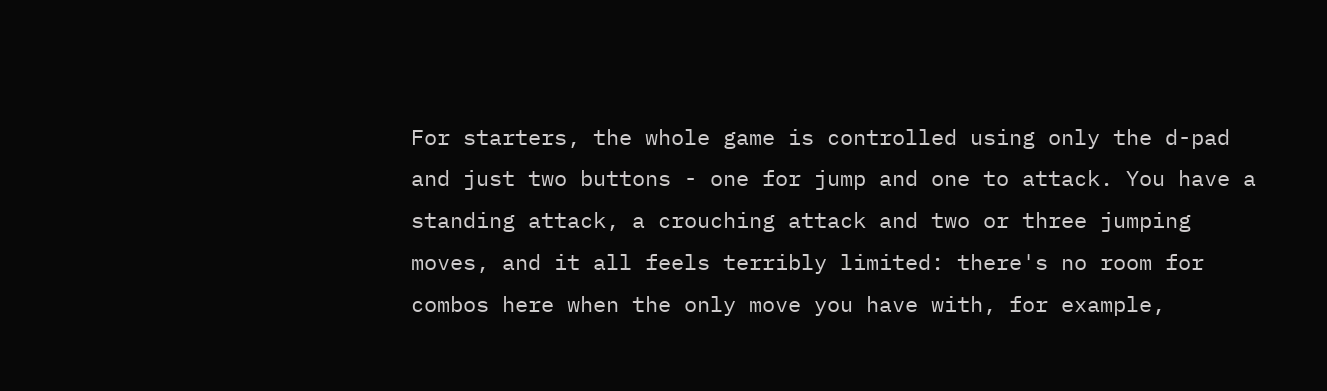For starters, the whole game is controlled using only the d-pad and just two buttons - one for jump and one to attack. You have a standing attack, a crouching attack and two or three jumping moves, and it all feels terribly limited: there's no room for combos here when the only move you have with, for example,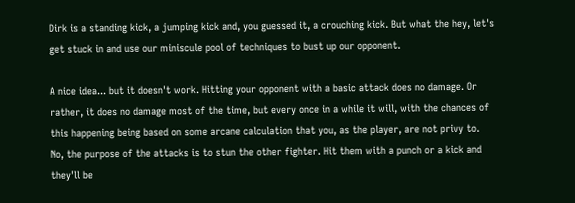Dirk is a standing kick, a jumping kick and, you guessed it, a crouching kick. But what the hey, let's get stuck in and use our miniscule pool of techniques to bust up our opponent.

A nice idea... but it doesn't work. Hitting your opponent with a basic attack does no damage. Or rather, it does no damage most of the time, but every once in a while it will, with the chances of this happening being based on some arcane calculation that you, as the player, are not privy to.
No, the purpose of the attacks is to stun the other fighter. Hit them with a punch or a kick and they'll be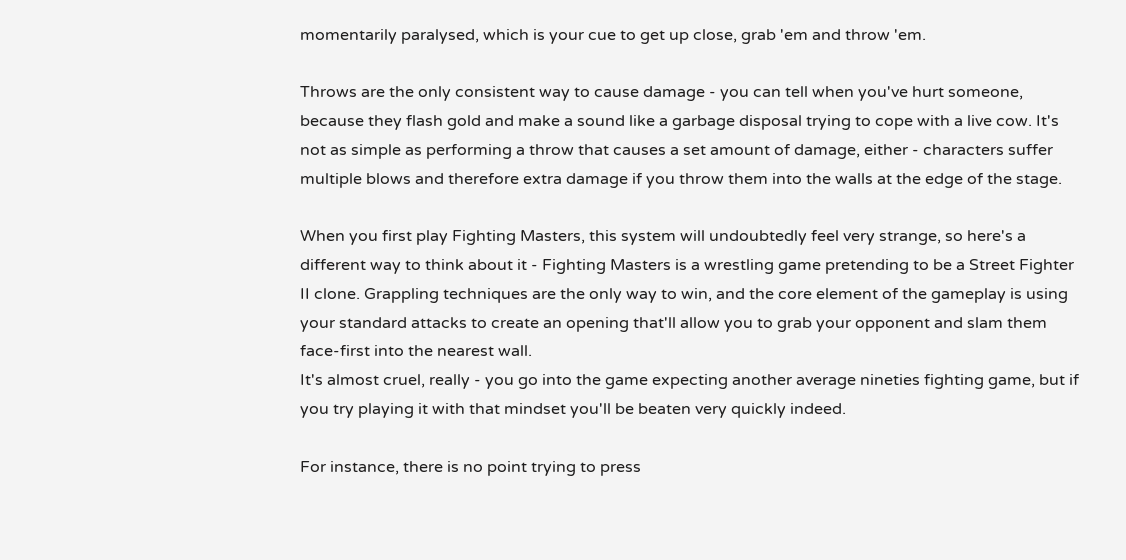momentarily paralysed, which is your cue to get up close, grab 'em and throw 'em.

Throws are the only consistent way to cause damage - you can tell when you've hurt someone, because they flash gold and make a sound like a garbage disposal trying to cope with a live cow. It's not as simple as performing a throw that causes a set amount of damage, either - characters suffer multiple blows and therefore extra damage if you throw them into the walls at the edge of the stage.

When you first play Fighting Masters, this system will undoubtedly feel very strange, so here's a different way to think about it - Fighting Masters is a wrestling game pretending to be a Street Fighter II clone. Grappling techniques are the only way to win, and the core element of the gameplay is using your standard attacks to create an opening that'll allow you to grab your opponent and slam them face-first into the nearest wall.
It's almost cruel, really - you go into the game expecting another average nineties fighting game, but if you try playing it with that mindset you'll be beaten very quickly indeed.

For instance, there is no point trying to press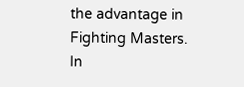the advantage in Fighting Masters. In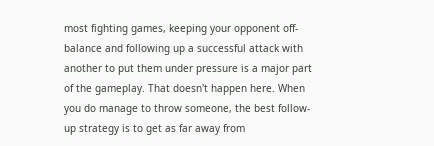most fighting games, keeping your opponent off-balance and following up a successful attack with another to put them under pressure is a major part of the gameplay. That doesn't happen here. When you do manage to throw someone, the best follow-up strategy is to get as far away from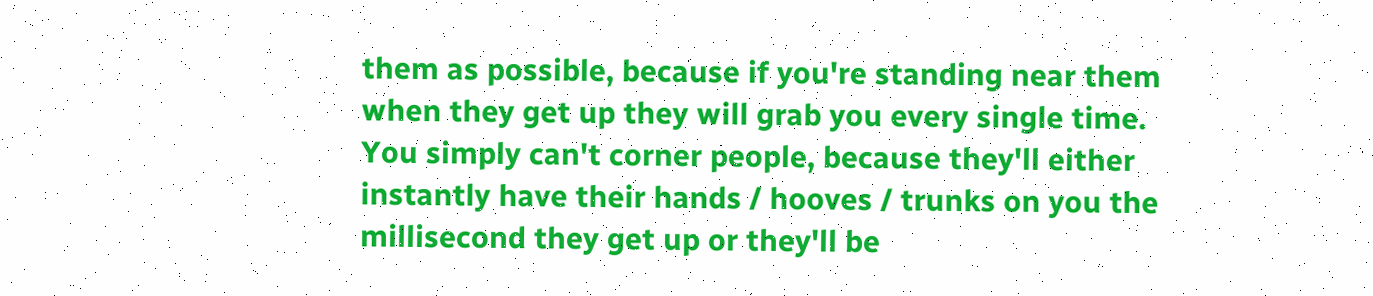them as possible, because if you're standing near them when they get up they will grab you every single time. You simply can't corner people, because they'll either instantly have their hands / hooves / trunks on you the millisecond they get up or they'll be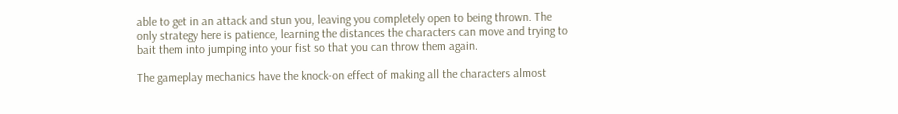able to get in an attack and stun you, leaving you completely open to being thrown. The only strategy here is patience, learning the distances the characters can move and trying to bait them into jumping into your fist so that you can throw them again.

The gameplay mechanics have the knock-on effect of making all the characters almost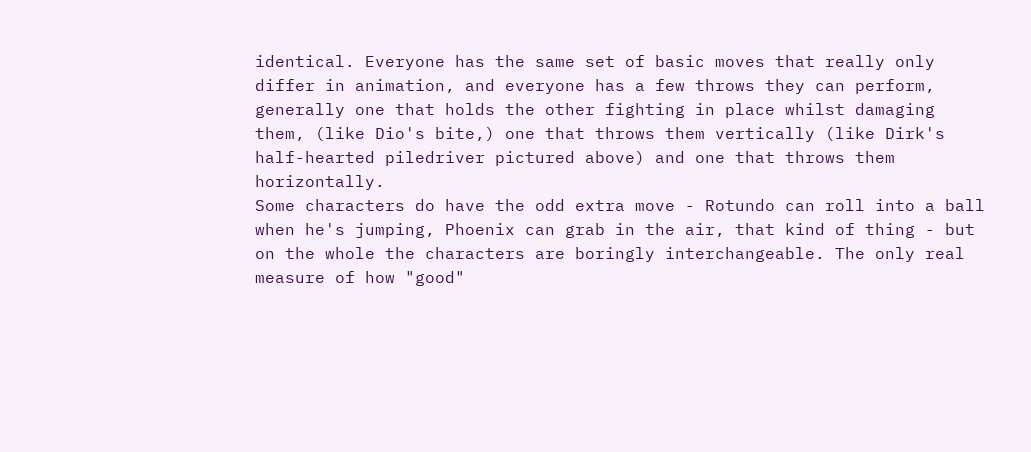identical. Everyone has the same set of basic moves that really only differ in animation, and everyone has a few throws they can perform, generally one that holds the other fighting in place whilst damaging them, (like Dio's bite,) one that throws them vertically (like Dirk's half-hearted piledriver pictured above) and one that throws them horizontally.
Some characters do have the odd extra move - Rotundo can roll into a ball when he's jumping, Phoenix can grab in the air, that kind of thing - but on the whole the characters are boringly interchangeable. The only real measure of how "good"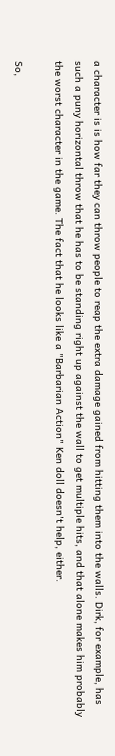a character is is how far they can throw people to reap the extra damage gained from hitting them into the walls. Dirk, for example, has such a puny horizontal throw that he has to be standing right up against the wall to get multiple hits, and that alone makes him probably the worst character in the game. The fact that he looks like a "Barbarian Action" Ken doll doesn't help, either.

So,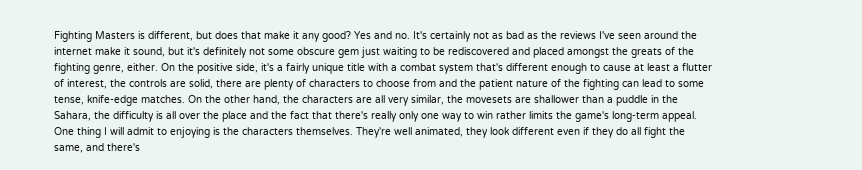Fighting Masters is different, but does that make it any good? Yes and no. It's certainly not as bad as the reviews I've seen around the internet make it sound, but it's definitely not some obscure gem just waiting to be rediscovered and placed amongst the greats of the fighting genre, either. On the positive side, it's a fairly unique title with a combat system that's different enough to cause at least a flutter of interest, the controls are solid, there are plenty of characters to choose from and the patient nature of the fighting can lead to some tense, knife-edge matches. On the other hand, the characters are all very similar, the movesets are shallower than a puddle in the Sahara, the difficulty is all over the place and the fact that there's really only one way to win rather limits the game's long-term appeal.
One thing I will admit to enjoying is the characters themselves. They're well animated, they look different even if they do all fight the same, and there's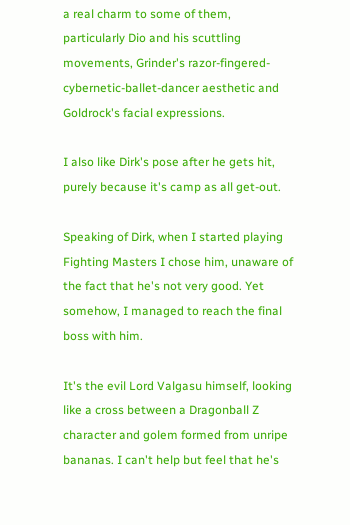a real charm to some of them, particularly Dio and his scuttling movements, Grinder's razor-fingered-cybernetic-ballet-dancer aesthetic and Goldrock's facial expressions.

I also like Dirk's pose after he gets hit, purely because it's camp as all get-out.

Speaking of Dirk, when I started playing Fighting Masters I chose him, unaware of the fact that he's not very good. Yet somehow, I managed to reach the final boss with him.

It's the evil Lord Valgasu himself, looking like a cross between a Dragonball Z character and golem formed from unripe bananas. I can't help but feel that he's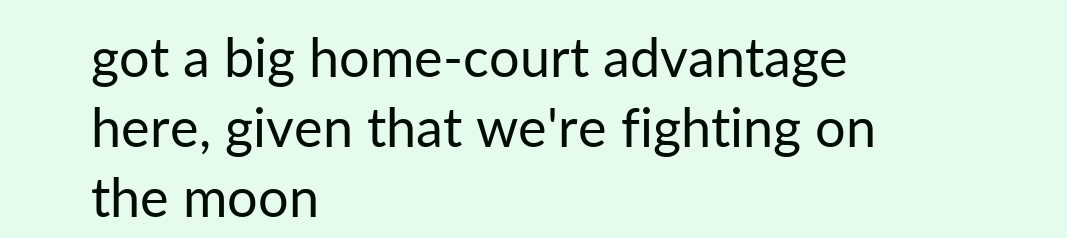got a big home-court advantage here, given that we're fighting on the moon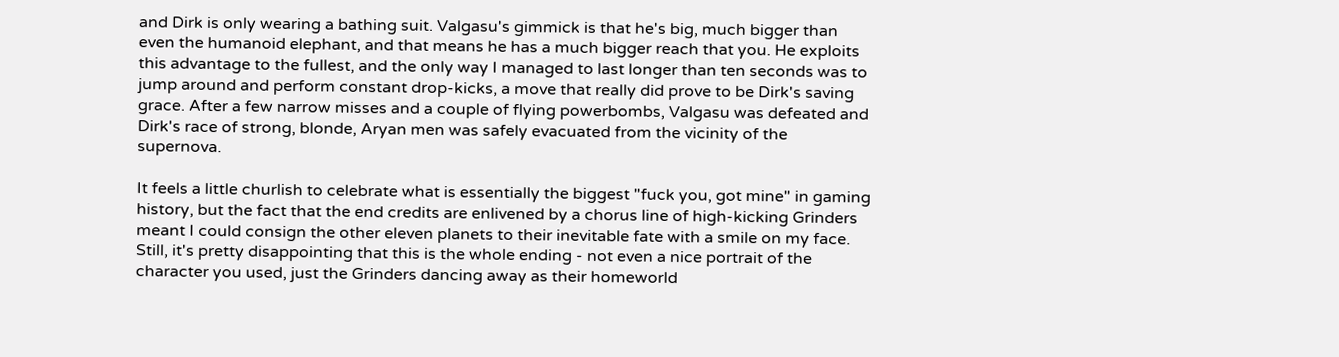and Dirk is only wearing a bathing suit. Valgasu's gimmick is that he's big, much bigger than even the humanoid elephant, and that means he has a much bigger reach that you. He exploits this advantage to the fullest, and the only way I managed to last longer than ten seconds was to jump around and perform constant drop-kicks, a move that really did prove to be Dirk's saving grace. After a few narrow misses and a couple of flying powerbombs, Valgasu was defeated and Dirk's race of strong, blonde, Aryan men was safely evacuated from the vicinity of the supernova.

It feels a little churlish to celebrate what is essentially the biggest "fuck you, got mine" in gaming history, but the fact that the end credits are enlivened by a chorus line of high-kicking Grinders meant I could consign the other eleven planets to their inevitable fate with a smile on my face. Still, it's pretty disappointing that this is the whole ending - not even a nice portrait of the character you used, just the Grinders dancing away as their homeworld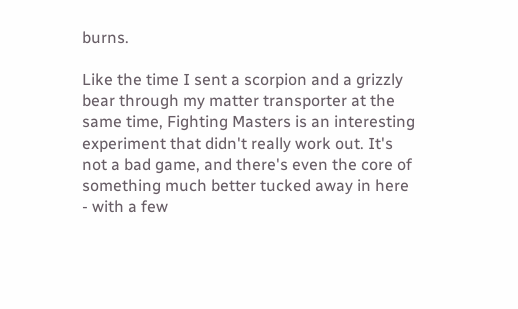burns.

Like the time I sent a scorpion and a grizzly bear through my matter transporter at the same time, Fighting Masters is an interesting experiment that didn't really work out. It's not a bad game, and there's even the core of something much better tucked away in here - with a few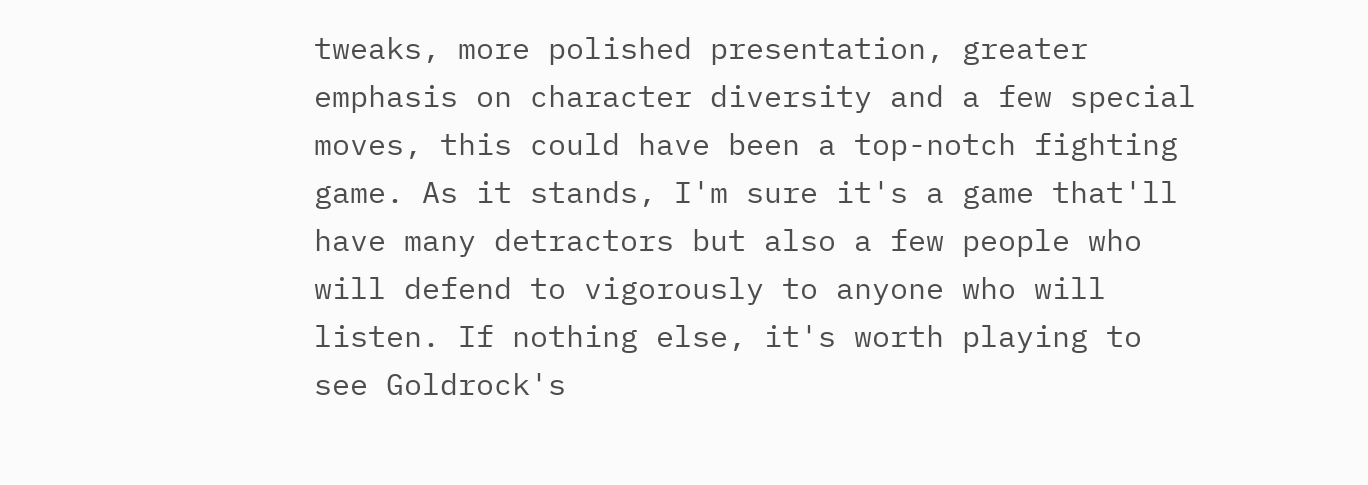tweaks, more polished presentation, greater emphasis on character diversity and a few special moves, this could have been a top-notch fighting game. As it stands, I'm sure it's a game that'll have many detractors but also a few people who will defend to vigorously to anyone who will listen. If nothing else, it's worth playing to see Goldrock's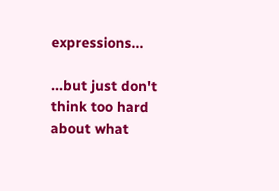expressions...

...but just don't think too hard about what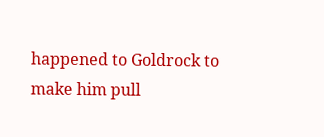happened to Goldrock to make him pull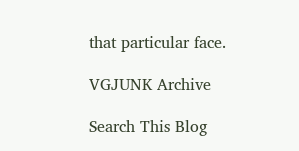that particular face.

VGJUNK Archive

Search This Blog